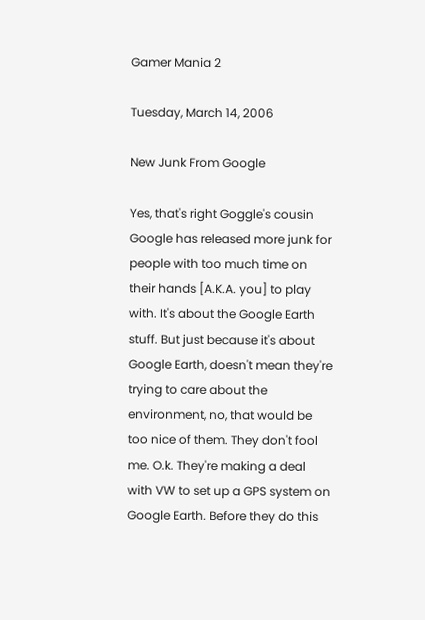Gamer Mania 2

Tuesday, March 14, 2006

New Junk From Google

Yes, that's right Goggle's cousin Google has released more junk for people with too much time on their hands [A.K.A. you] to play with. It's about the Google Earth stuff. But just because it's about Google Earth, doesn't mean they're trying to care about the environment, no, that would be too nice of them. They don't fool me. O.k. They're making a deal with VW to set up a GPS system on Google Earth. Before they do this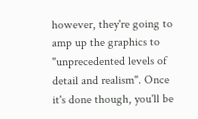however, they're going to amp up the graphics to "unprecedented levels of detail and realism". Once it's done though, you'll be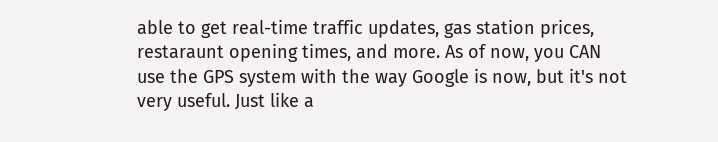able to get real-time traffic updates, gas station prices, restaraunt opening times, and more. As of now, you CAN use the GPS system with the way Google is now, but it's not very useful. Just like a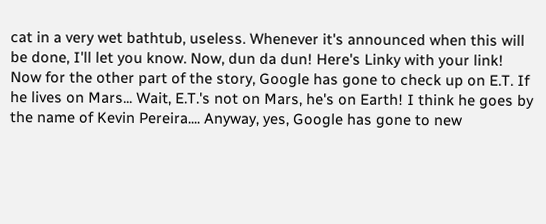cat in a very wet bathtub, useless. Whenever it's announced when this will be done, I'll let you know. Now, dun da dun! Here's Linky with your link! Now for the other part of the story, Google has gone to check up on E.T. If he lives on Mars... Wait, E.T.'s not on Mars, he's on Earth! I think he goes by the name of Kevin Pereira.... Anyway, yes, Google has gone to new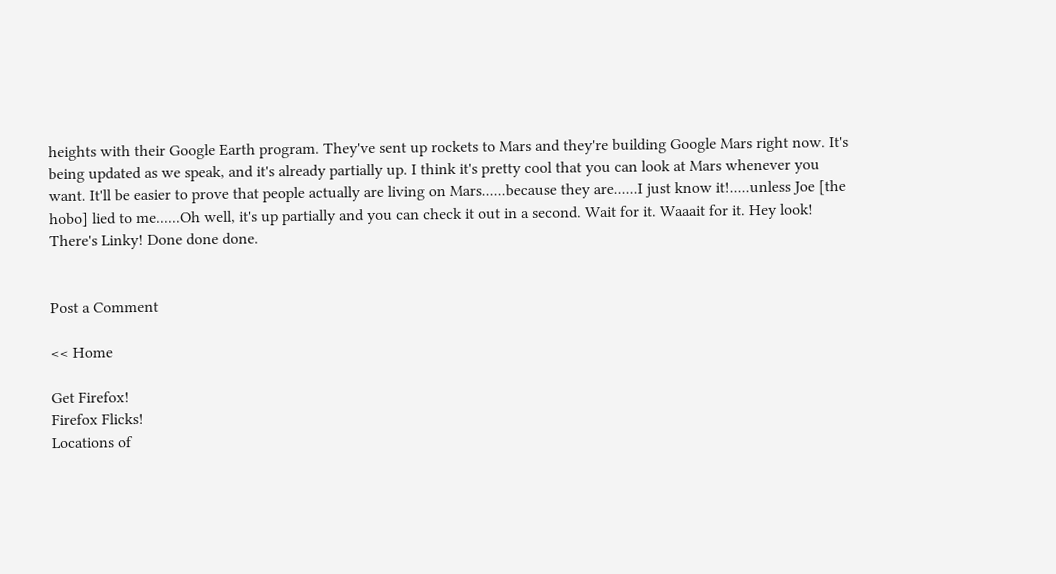heights with their Google Earth program. They've sent up rockets to Mars and they're building Google Mars right now. It's being updated as we speak, and it's already partially up. I think it's pretty cool that you can look at Mars whenever you want. It'll be easier to prove that people actually are living on Mars......because they are......I just know it!.....unless Joe [the hobo] lied to me......Oh well, it's up partially and you can check it out in a second. Wait for it. Waaait for it. Hey look! There's Linky! Done done done.


Post a Comment

<< Home

Get Firefox!
Firefox Flicks!
Locations of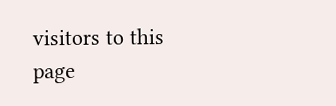visitors to this page